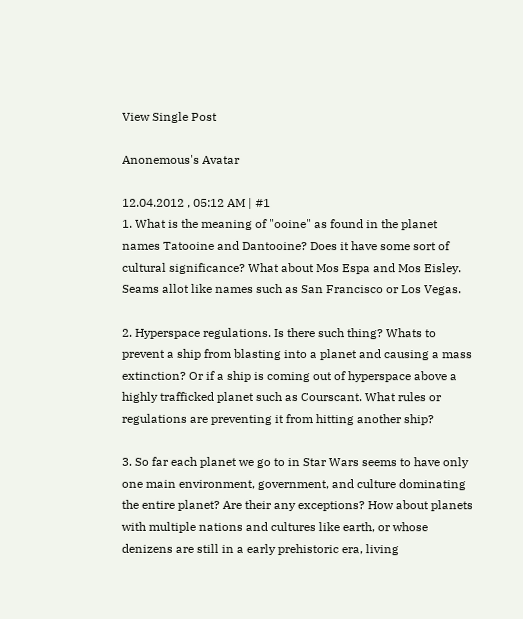View Single Post

Anonemous's Avatar

12.04.2012 , 05:12 AM | #1
1. What is the meaning of "ooine" as found in the planet names Tatooine and Dantooine? Does it have some sort of cultural significance? What about Mos Espa and Mos Eisley. Seams allot like names such as San Francisco or Los Vegas.

2. Hyperspace regulations. Is there such thing? Whats to prevent a ship from blasting into a planet and causing a mass extinction? Or if a ship is coming out of hyperspace above a highly trafficked planet such as Courscant. What rules or regulations are preventing it from hitting another ship?

3. So far each planet we go to in Star Wars seems to have only one main environment, government, and culture dominating the entire planet? Are their any exceptions? How about planets with multiple nations and cultures like earth, or whose denizens are still in a early prehistoric era, living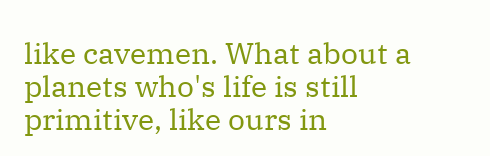like cavemen. What about a planets who's life is still primitive, like ours in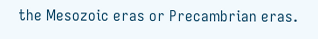the Mesozoic eras or Precambrian eras.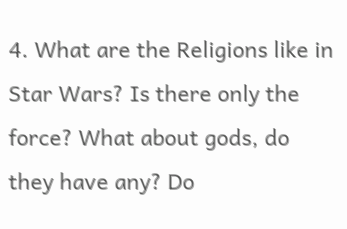4. What are the Religions like in Star Wars? Is there only the force? What about gods, do they have any? Do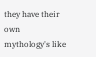they have their own mythology's like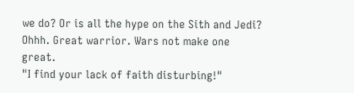we do? Or is all the hype on the Sith and Jedi?
Ohhh. Great warrior. Wars not make one great.
"I find your lack of faith disturbing!"